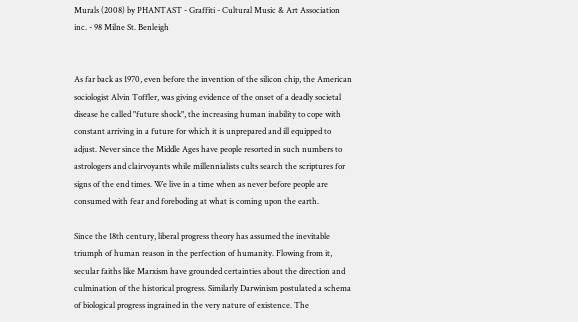Murals (2008) by PHANTAST - Graffiti - Cultural Music & Art Association inc. - 98 Milne St. Benleigh


As far back as 1970, even before the invention of the silicon chip, the American sociologist Alvin Toffler, was giving evidence of the onset of a deadly societal disease he called "future shock", the increasing human inability to cope with constant arriving in a future for which it is unprepared and ill equipped to adjust. Never since the Middle Ages have people resorted in such numbers to astrologers and clairvoyants while millennialists cults search the scriptures for signs of the end times. We live in a time when as never before people are consumed with fear and foreboding at what is coming upon the earth.

Since the 18th century, liberal progress theory has assumed the inevitable triumph of human reason in the perfection of humanity. Flowing from it, secular faiths like Marxism have grounded certainties about the direction and culmination of the historical progress. Similarly Darwinism postulated a schema of biological progress ingrained in the very nature of existence. The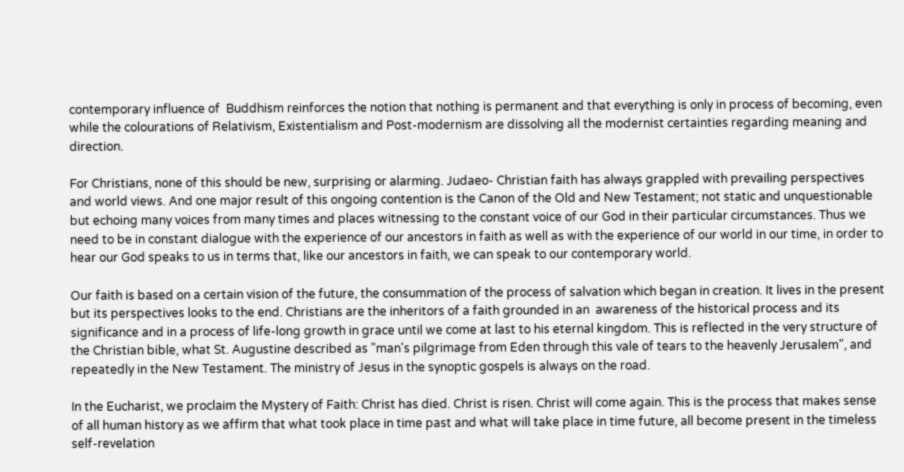contemporary influence of  Buddhism reinforces the notion that nothing is permanent and that everything is only in process of becoming, even while the colourations of Relativism, Existentialism and Post-modernism are dissolving all the modernist certainties regarding meaning and direction.

For Christians, none of this should be new, surprising or alarming. Judaeo- Christian faith has always grappled with prevailing perspectives and world views. And one major result of this ongoing contention is the Canon of the Old and New Testament; not static and unquestionable but echoing many voices from many times and places witnessing to the constant voice of our God in their particular circumstances. Thus we need to be in constant dialogue with the experience of our ancestors in faith as well as with the experience of our world in our time, in order to hear our God speaks to us in terms that, like our ancestors in faith, we can speak to our contemporary world.

Our faith is based on a certain vision of the future, the consummation of the process of salvation which began in creation. It lives in the present but its perspectives looks to the end. Christians are the inheritors of a faith grounded in an  awareness of the historical process and its significance and in a process of life-long growth in grace until we come at last to his eternal kingdom. This is reflected in the very structure of the Christian bible, what St. Augustine described as "man's pilgrimage from Eden through this vale of tears to the heavenly Jerusalem", and repeatedly in the New Testament. The ministry of Jesus in the synoptic gospels is always on the road.

In the Eucharist, we proclaim the Mystery of Faith: Christ has died. Christ is risen. Christ will come again. This is the process that makes sense of all human history as we affirm that what took place in time past and what will take place in time future, all become present in the timeless self-revelation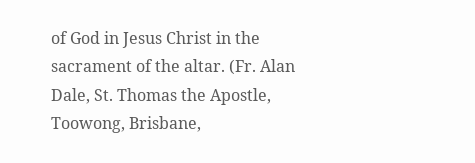of God in Jesus Christ in the sacrament of the altar. (Fr. Alan Dale, St. Thomas the Apostle, Toowong, Brisbane,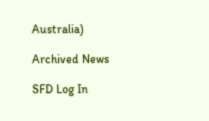Australia)

Archived News

SFD Log In